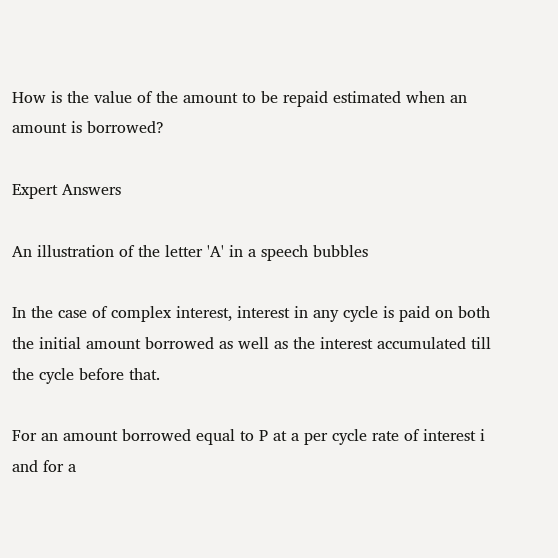How is the value of the amount to be repaid estimated when an amount is borrowed?

Expert Answers

An illustration of the letter 'A' in a speech bubbles

In the case of complex interest, interest in any cycle is paid on both the initial amount borrowed as well as the interest accumulated till the cycle before that.

For an amount borrowed equal to P at a per cycle rate of interest i and for a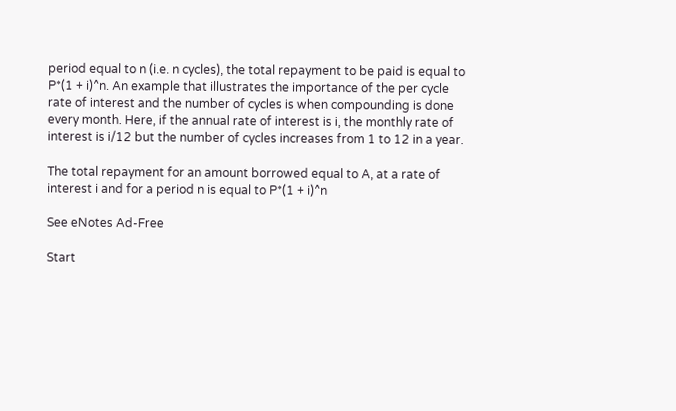period equal to n (i.e. n cycles), the total repayment to be paid is equal to P*(1 + i)^n. An example that illustrates the importance of the per cycle rate of interest and the number of cycles is when compounding is done every month. Here, if the annual rate of interest is i, the monthly rate of interest is i/12 but the number of cycles increases from 1 to 12 in a year.

The total repayment for an amount borrowed equal to A, at a rate of interest i and for a period n is equal to P*(1 + i)^n

See eNotes Ad-Free

Start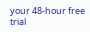your 48-hour free trial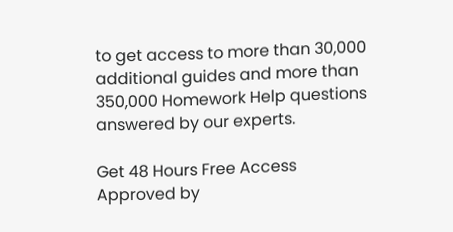to get access to more than 30,000 additional guides and more than 350,000 Homework Help questions answered by our experts.

Get 48 Hours Free Access
Approved by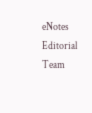eNotes Editorial Team